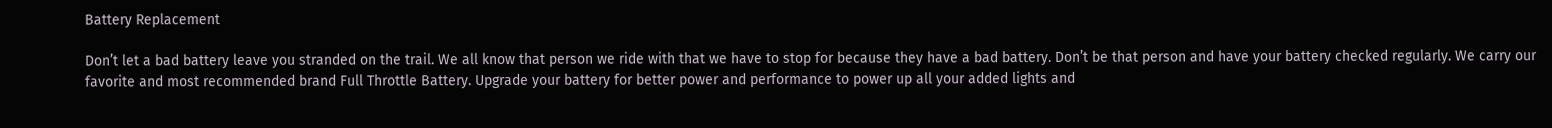Battery Replacement

Don’t let a bad battery leave you stranded on the trail. We all know that person we ride with that we have to stop for because they have a bad battery. Don’t be that person and have your battery checked regularly. We carry our favorite and most recommended brand Full Throttle Battery. Upgrade your battery for better power and performance to power up all your added lights and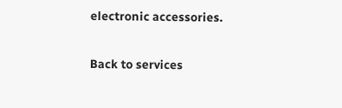electronic accessories.

Back to services